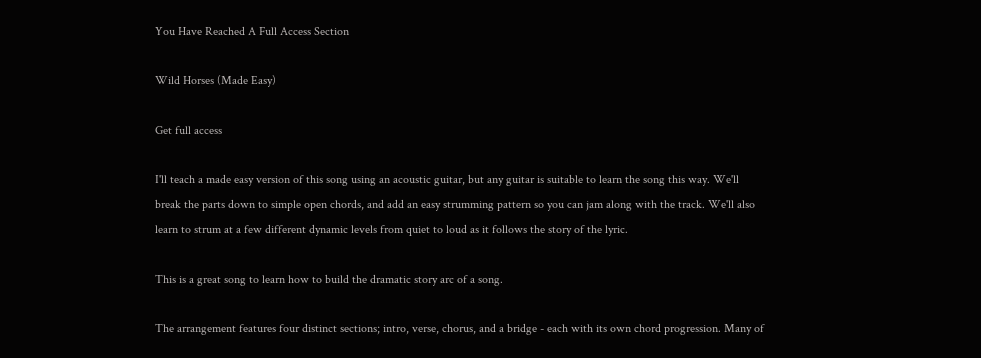You Have Reached A Full Access Section

Wild Horses (Made Easy)

Get full access

I'll teach a made easy version of this song using an acoustic guitar, but any guitar is suitable to learn the song this way. We'll break the parts down to simple open chords, and add an easy strumming pattern so you can jam along with the track. We'll also learn to strum at a few different dynamic levels from quiet to loud as it follows the story of the lyric.

This is a great song to learn how to build the dramatic story arc of a song.

The arrangement features four distinct sections; intro, verse, chorus, and a bridge - each with its own chord progression. Many of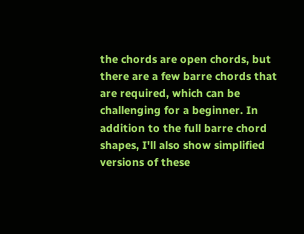the chords are open chords, but there are a few barre chords that are required, which can be challenging for a beginner. In addition to the full barre chord shapes, I'll also show simplified versions of these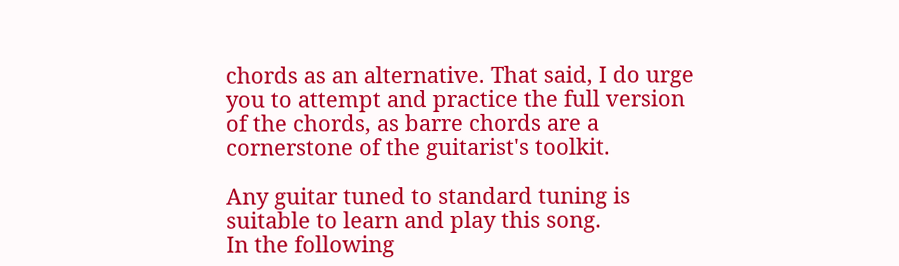chords as an alternative. That said, I do urge you to attempt and practice the full version of the chords, as barre chords are a cornerstone of the guitarist's toolkit.

Any guitar tuned to standard tuning is suitable to learn and play this song.
In the following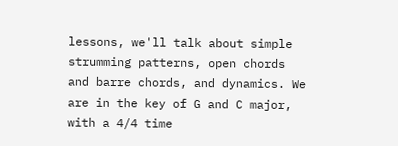lessons, we'll talk about simple strumming patterns, open chords and barre chords, and dynamics. We are in the key of G and C major, with a 4/4 time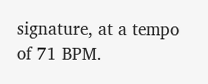signature, at a tempo of 71 BPM.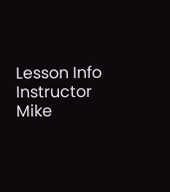Lesson Info
Instructor Mike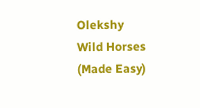Olekshy
Wild Horses (Made Easy)